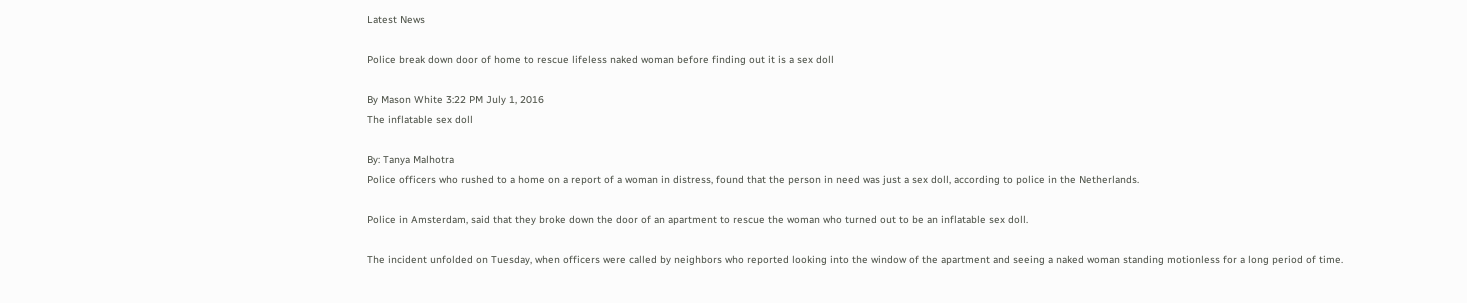Latest News

Police break down door of home to rescue lifeless naked woman before finding out it is a sex doll

By Mason White 3:22 PM July 1, 2016
The inflatable sex doll

By: Tanya Malhotra
Police officers who rushed to a home on a report of a woman in distress, found that the person in need was just a sex doll, according to police in the Netherlands.

Police in Amsterdam, said that they broke down the door of an apartment to rescue the woman who turned out to be an inflatable sex doll.

The incident unfolded on Tuesday, when officers were called by neighbors who reported looking into the window of the apartment and seeing a naked woman standing motionless for a long period of time.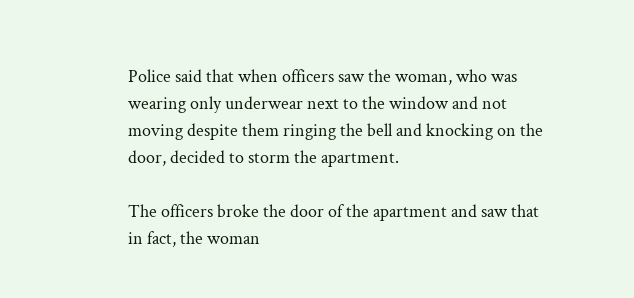Police said that when officers saw the woman, who was wearing only underwear next to the window and not moving despite them ringing the bell and knocking on the door, decided to storm the apartment.

The officers broke the door of the apartment and saw that in fact, the woman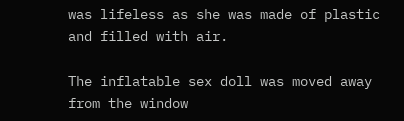was lifeless as she was made of plastic and filled with air.

The inflatable sex doll was moved away from the window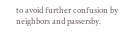to avoid further confusion by neighbors and passersby.